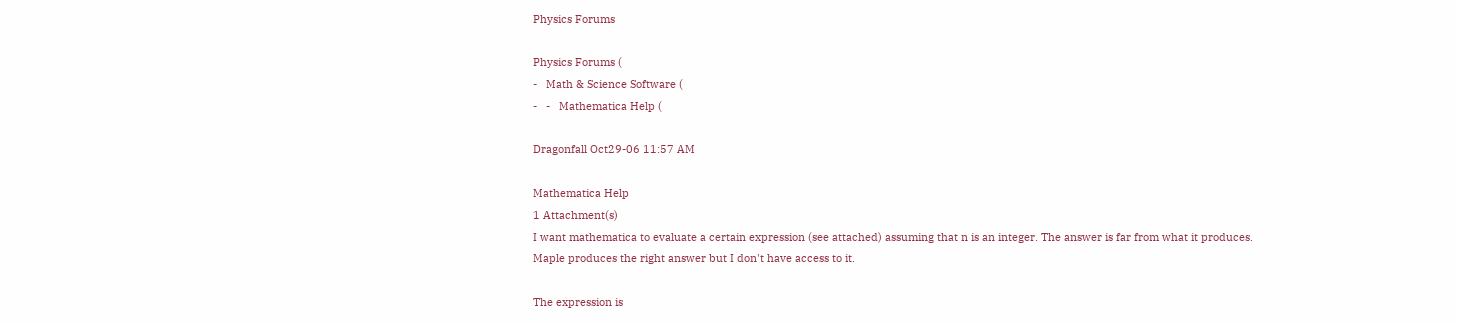Physics Forums

Physics Forums (
-   Math & Science Software (
-   -   Mathematica Help (

Dragonfall Oct29-06 11:57 AM

Mathematica Help
1 Attachment(s)
I want mathematica to evaluate a certain expression (see attached) assuming that n is an integer. The answer is far from what it produces. Maple produces the right answer but I don't have access to it.

The expression is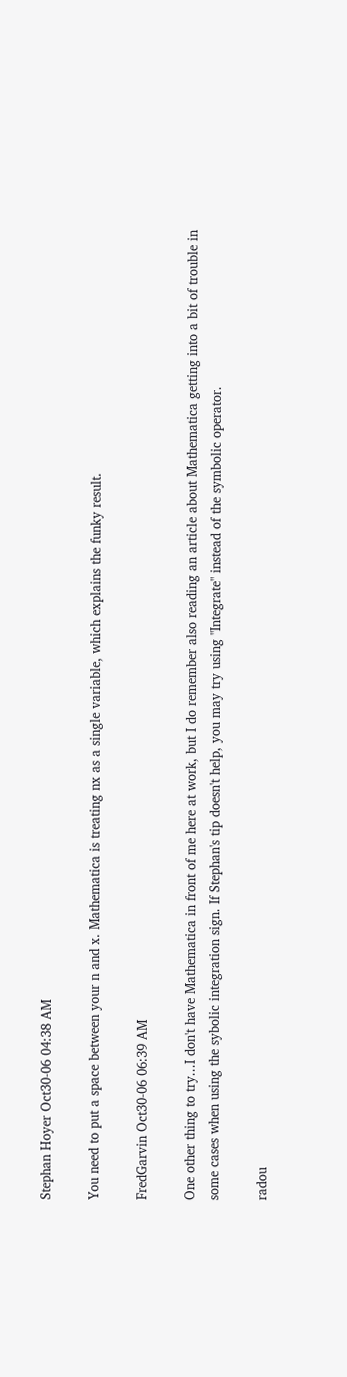Stephan Hoyer Oct30-06 04:38 AM

You need to put a space between your n and x. Mathematica is treating nx as a single variable, which explains the funky result.

FredGarvin Oct30-06 06:39 AM

One other thing to try...I don't have Mathematica in front of me here at work, but I do remember also reading an article about Mathematica getting into a bit of trouble in some cases when using the sybolic integration sign. If Stephan's tip doesn't help, you may try using "Integrate" instead of the symbolic operator.

radou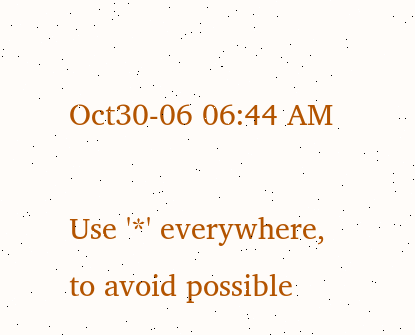Oct30-06 06:44 AM

Use '*' everywhere, to avoid possible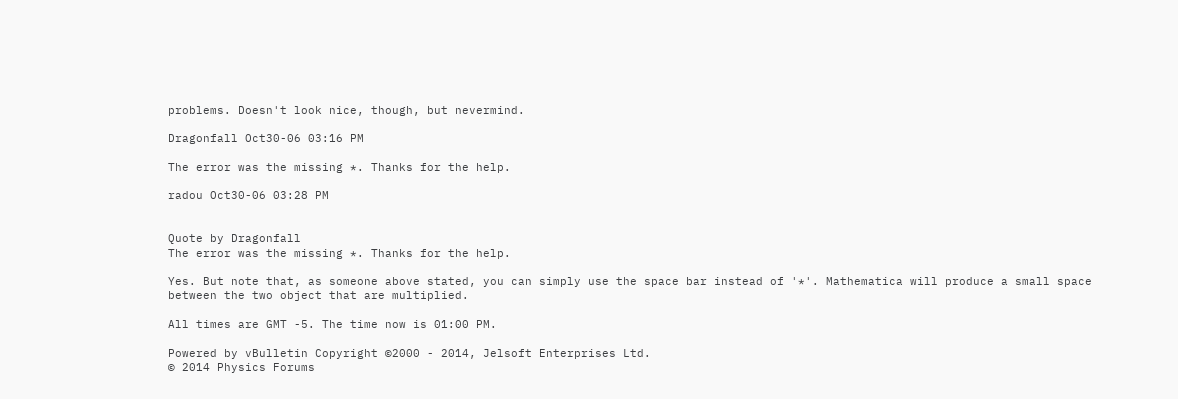problems. Doesn't look nice, though, but nevermind.

Dragonfall Oct30-06 03:16 PM

The error was the missing *. Thanks for the help.

radou Oct30-06 03:28 PM


Quote by Dragonfall
The error was the missing *. Thanks for the help.

Yes. But note that, as someone above stated, you can simply use the space bar instead of '*'. Mathematica will produce a small space between the two object that are multiplied.

All times are GMT -5. The time now is 01:00 PM.

Powered by vBulletin Copyright ©2000 - 2014, Jelsoft Enterprises Ltd.
© 2014 Physics Forums